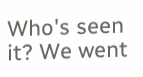Who's seen it? We went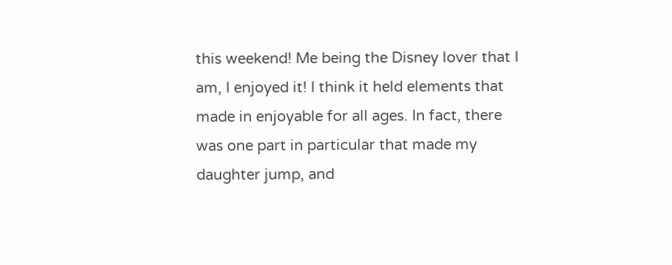this weekend! Me being the Disney lover that I am, I enjoyed it! I think it held elements that made in enjoyable for all ages. In fact, there was one part in particular that made my daughter jump, and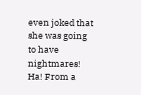even joked that she was going to have nightmares! Ha! From a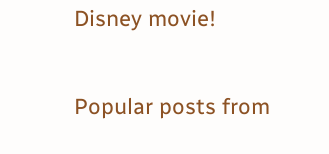Disney movie!

Popular posts from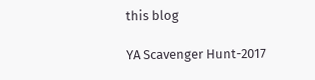this blog

YA Scavenger Hunt-2017